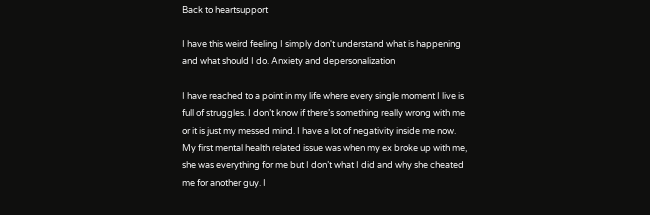Back to heartsupport

I have this weird feeling I simply don't understand what is happening and what should I do. Anxiety and depersonalization

I have reached to a point in my life where every single moment I live is full of struggles. I don’t know if there’s something really wrong with me or it is just my messed mind. I have a lot of negativity inside me now. My first mental health related issue was when my ex broke up with me, she was everything for me but I don’t what I did and why she cheated me for another guy. I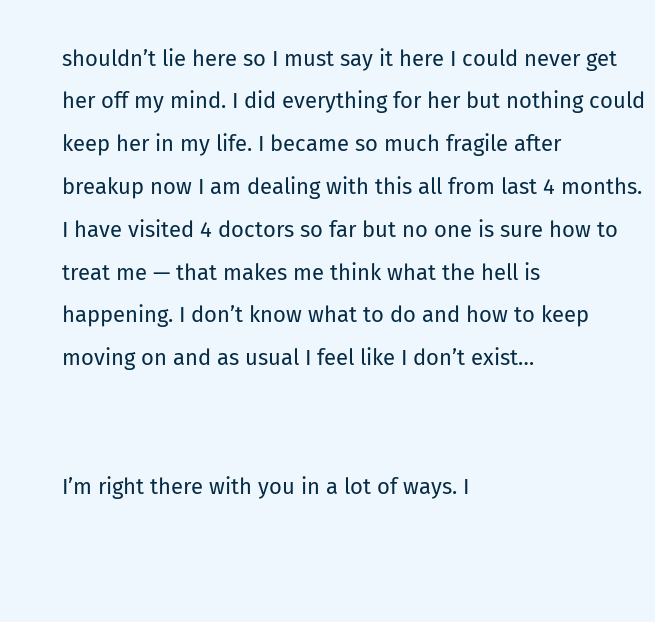shouldn’t lie here so I must say it here I could never get her off my mind. I did everything for her but nothing could keep her in my life. I became so much fragile after breakup now I am dealing with this all from last 4 months. I have visited 4 doctors so far but no one is sure how to treat me — that makes me think what the hell is happening. I don’t know what to do and how to keep moving on and as usual I feel like I don’t exist…


I’m right there with you in a lot of ways. I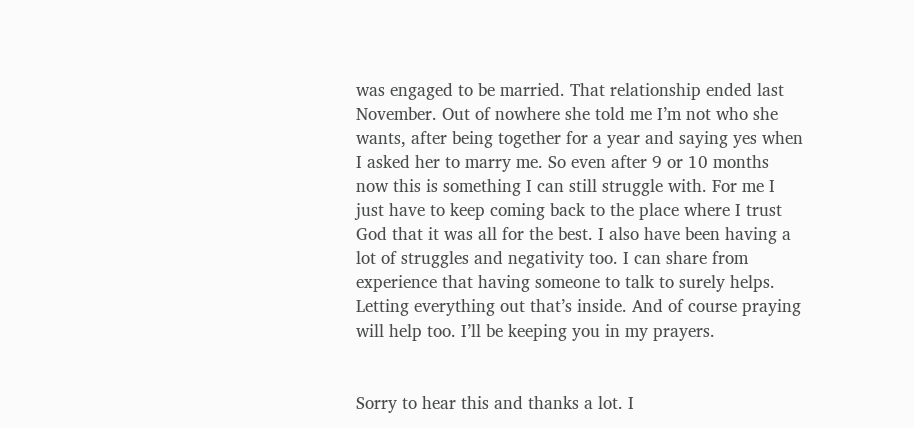was engaged to be married. That relationship ended last November. Out of nowhere she told me I’m not who she wants, after being together for a year and saying yes when I asked her to marry me. So even after 9 or 10 months now this is something I can still struggle with. For me I just have to keep coming back to the place where I trust God that it was all for the best. I also have been having a lot of struggles and negativity too. I can share from experience that having someone to talk to surely helps. Letting everything out that’s inside. And of course praying will help too. I’ll be keeping you in my prayers.


Sorry to hear this and thanks a lot. I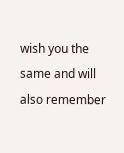wish you the same and will also remember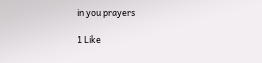in you prayers

1 Like